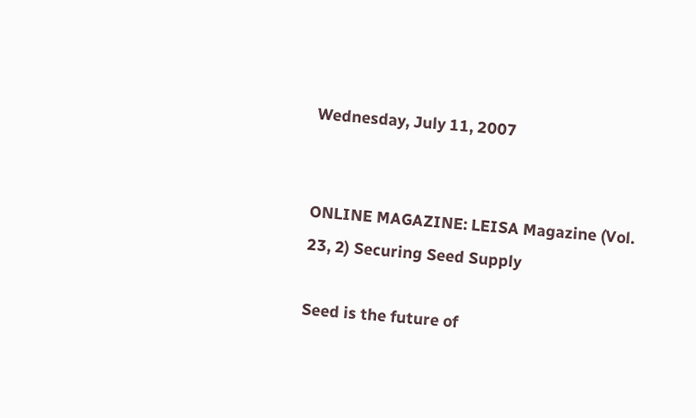Wednesday, July 11, 2007


ONLINE MAGAZINE: LEISA Magazine (Vol. 23, 2) Securing Seed Supply

Seed is the future of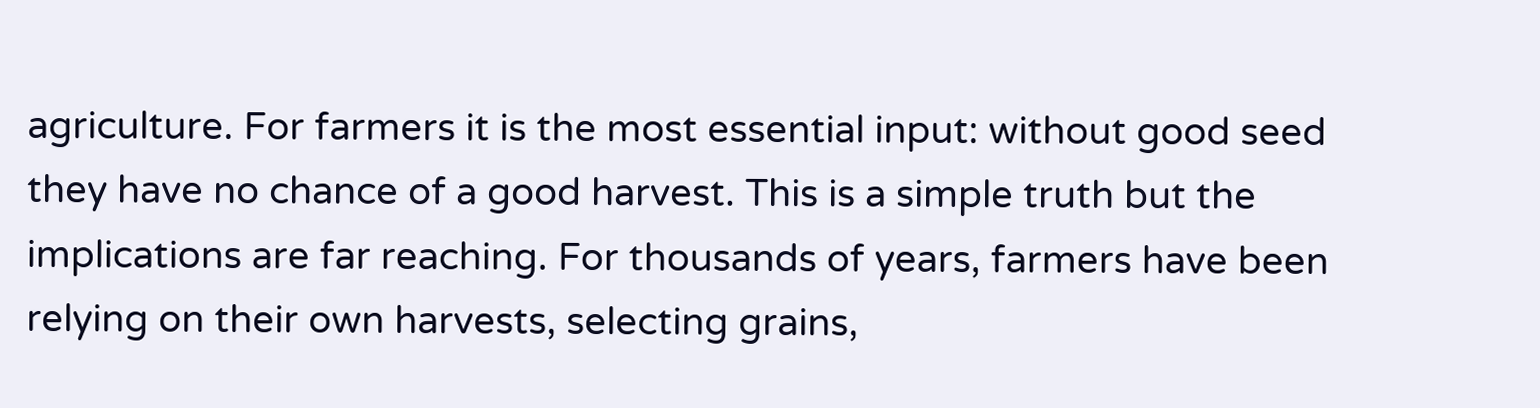agriculture. For farmers it is the most essential input: without good seed they have no chance of a good harvest. This is a simple truth but the implications are far reaching. For thousands of years, farmers have been relying on their own harvests, selecting grains,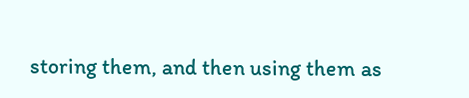storing them, and then using them as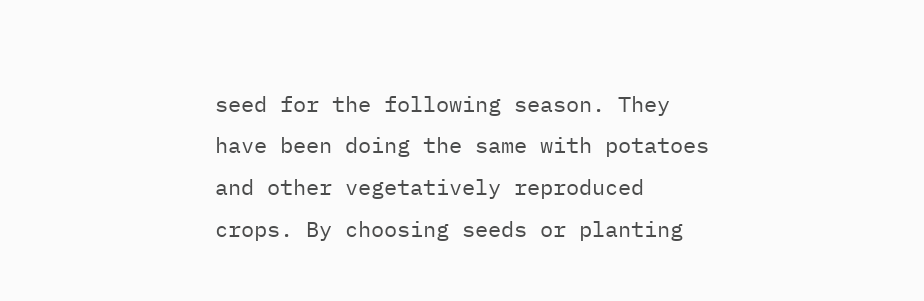seed for the following season. They have been doing the same with potatoes and other vegetatively reproduced crops. By choosing seeds or planting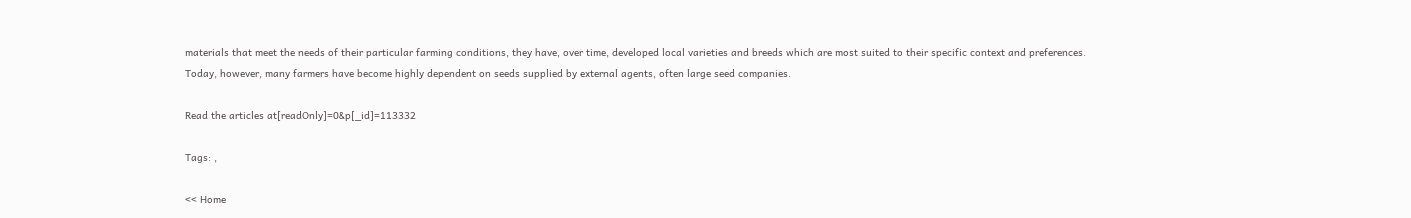materials that meet the needs of their particular farming conditions, they have, over time, developed local varieties and breeds which are most suited to their specific context and preferences. Today, however, many farmers have become highly dependent on seeds supplied by external agents, often large seed companies.

Read the articles at[readOnly]=0&p[_id]=113332

Tags: ,

<< Home